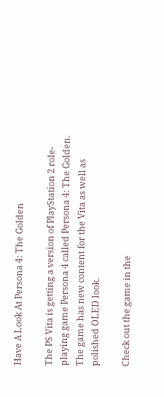Have A Look At Persona 4: The Golden

The PS Vita is getting a version of PlayStation 2 role-playing game Persona 4 called Persona 4: The Golden. The game has new content for the Vita as well as polished OLED look.

Check out the game in the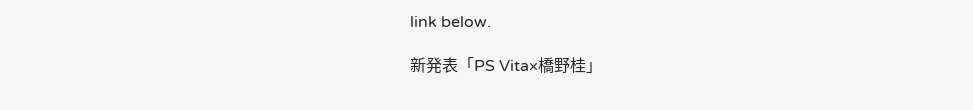link below.

新発表「PS Vita×橋野桂」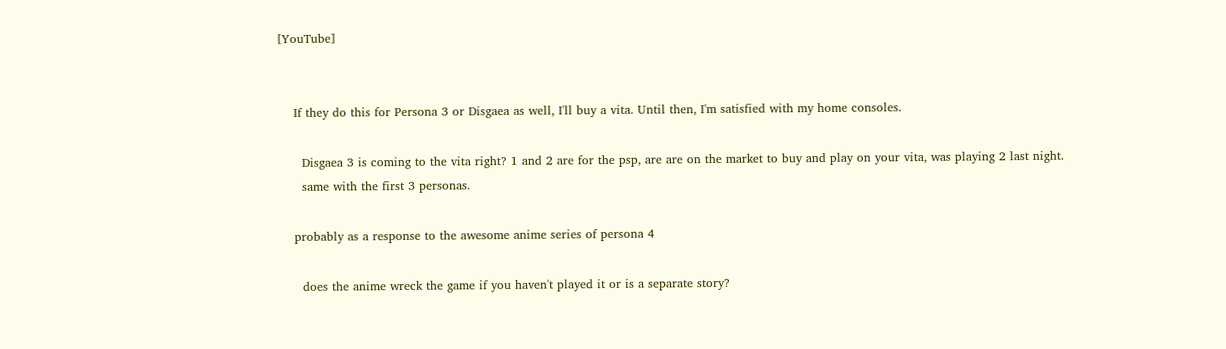[YouTube]


    If they do this for Persona 3 or Disgaea as well, I'll buy a vita. Until then, I'm satisfied with my home consoles.

      Disgaea 3 is coming to the vita right? 1 and 2 are for the psp, are are on the market to buy and play on your vita, was playing 2 last night.
      same with the first 3 personas.

    probably as a response to the awesome anime series of persona 4

      does the anime wreck the game if you haven't played it or is a separate story?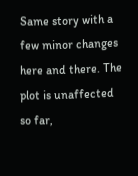Same story with a few minor changes here and there. The plot is unaffected so far,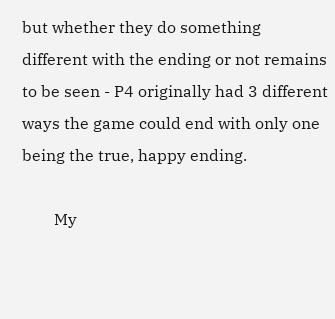but whether they do something different with the ending or not remains to be seen - P4 originally had 3 different ways the game could end with only one being the true, happy ending.

        My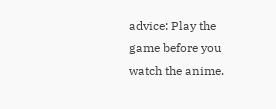advice: Play the game before you watch the anime.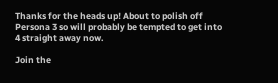Thanks for the heads up! About to polish off Persona 3 so will probably be tempted to get into 4 straight away now.

Join the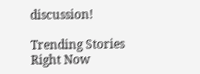discussion!

Trending Stories Right Now